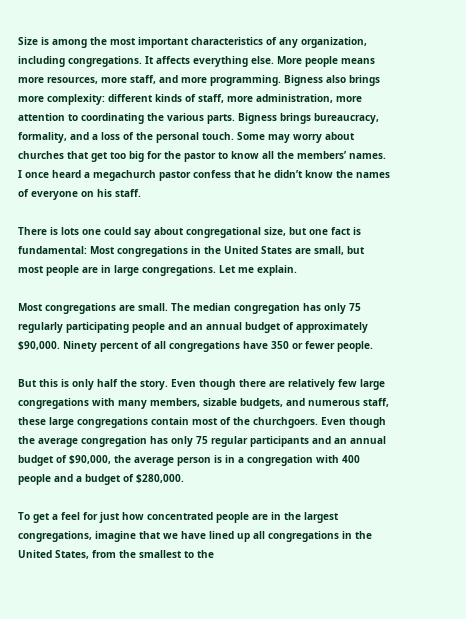Size is among the most important characteristics of any organization, including congregations. It affects everything else. More people means more resources, more staff, and more programming. Bigness also brings more complexity: different kinds of staff, more administration, more attention to coordinating the various parts. Bigness brings bureaucracy, formality, and a loss of the personal touch. Some may worry about churches that get too big for the pastor to know all the members’ names. I once heard a megachurch pastor confess that he didn’t know the names of everyone on his staff.

There is lots one could say about congregational size, but one fact is fundamental: Most congregations in the United States are small, but most people are in large congregations. Let me explain.

Most congregations are small. The median congregation has only 75 regularly participating people and an annual budget of approximately $90,000. Ninety percent of all congregations have 350 or fewer people.

But this is only half the story. Even though there are relatively few large congregations with many members, sizable budgets, and numerous staff, these large congregations contain most of the churchgoers. Even though the average congregation has only 75 regular participants and an annual budget of $90,000, the average person is in a congregation with 400 people and a budget of $280,000.

To get a feel for just how concentrated people are in the largest congregations, imagine that we have lined up all congregations in the United States, from the smallest to the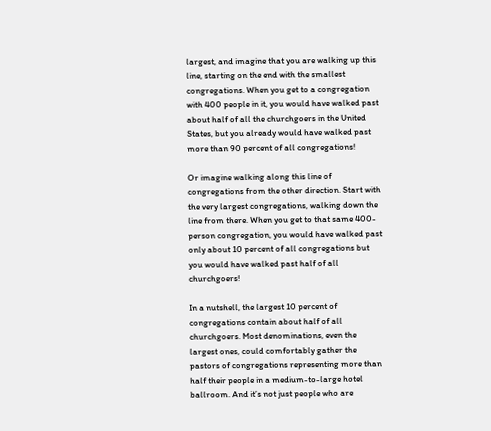largest, and imagine that you are walking up this line, starting on the end with the smallest congregations. When you get to a congregation with 400 people in it, you would have walked past about half of all the churchgoers in the United States, but you already would have walked past more than 90 percent of all congregations!

Or imagine walking along this line of congregations from the other direction. Start with the very largest congregations, walking down the line from there. When you get to that same 400-person congregation, you would have walked past only about 10 percent of all congregations but you would have walked past half of all churchgoers!

In a nutshell, the largest 10 percent of congregations contain about half of all churchgoers. Most denominations, even the largest ones, could comfortably gather the pastors of congregations representing more than half their people in a medium-to-large hotel ballroom. And it’s not just people who are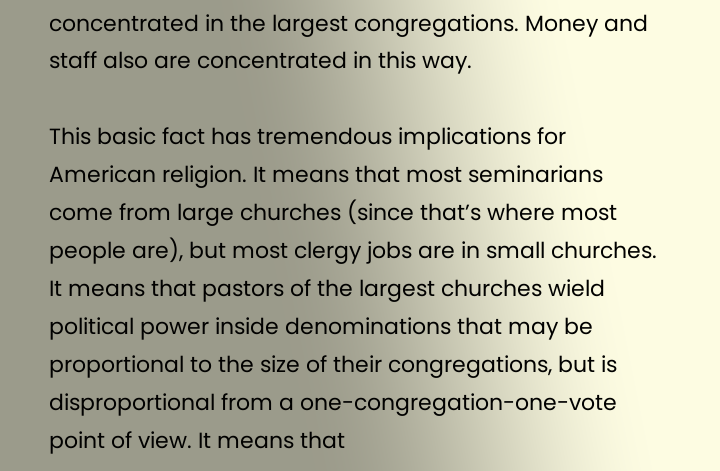concentrated in the largest congregations. Money and staff also are concentrated in this way.

This basic fact has tremendous implications for American religion. It means that most seminarians come from large churches (since that’s where most people are), but most clergy jobs are in small churches. It means that pastors of the largest churches wield political power inside denominations that may be proportional to the size of their congregations, but is disproportional from a one-congregation-one-vote point of view. It means that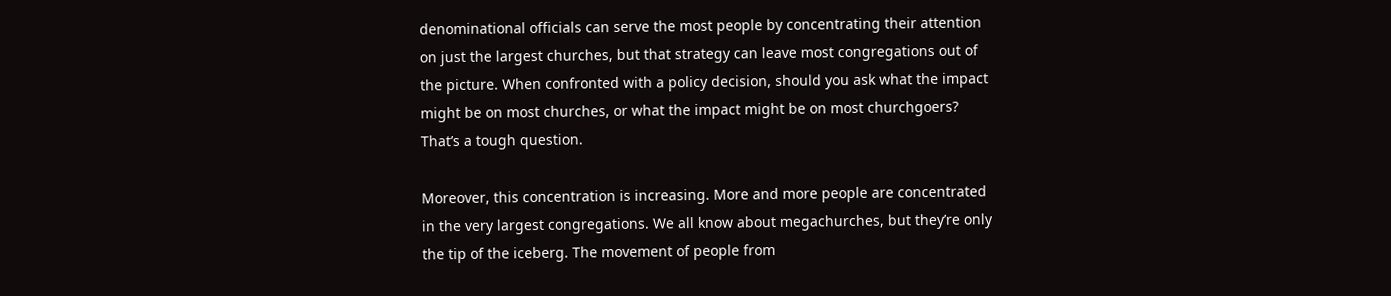denominational officials can serve the most people by concentrating their attention on just the largest churches, but that strategy can leave most congregations out of the picture. When confronted with a policy decision, should you ask what the impact might be on most churches, or what the impact might be on most churchgoers? That’s a tough question.

Moreover, this concentration is increasing. More and more people are concentrated in the very largest congregations. We all know about megachurches, but they’re only the tip of the iceberg. The movement of people from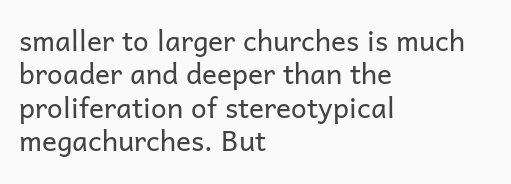smaller to larger churches is much broader and deeper than the proliferation of stereotypical megachurches. But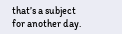that’s a subject for another day.